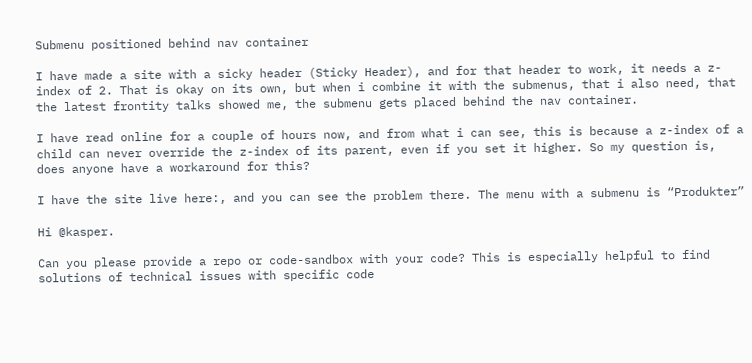Submenu positioned behind nav container

I have made a site with a sicky header (Sticky Header), and for that header to work, it needs a z-index of 2. That is okay on its own, but when i combine it with the submenus, that i also need, that the latest frontity talks showed me, the submenu gets placed behind the nav container.

I have read online for a couple of hours now, and from what i can see, this is because a z-index of a child can never override the z-index of its parent, even if you set it higher. So my question is, does anyone have a workaround for this?

I have the site live here:, and you can see the problem there. The menu with a submenu is “Produkter”

Hi @kasper.

Can you please provide a repo or code-sandbox with your code? This is especially helpful to find solutions of technical issues with specific code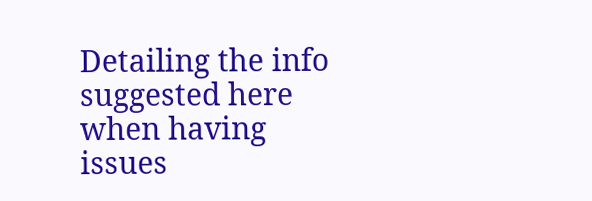Detailing the info suggested here when having issues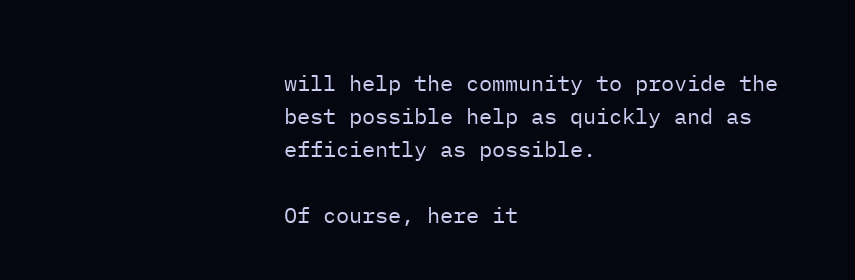will help the community to provide the best possible help as quickly and as efficiently as possible.

Of course, here it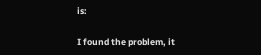is:

I found the problem, it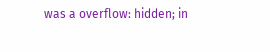was a overflow: hidden; in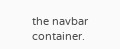the navbar container.